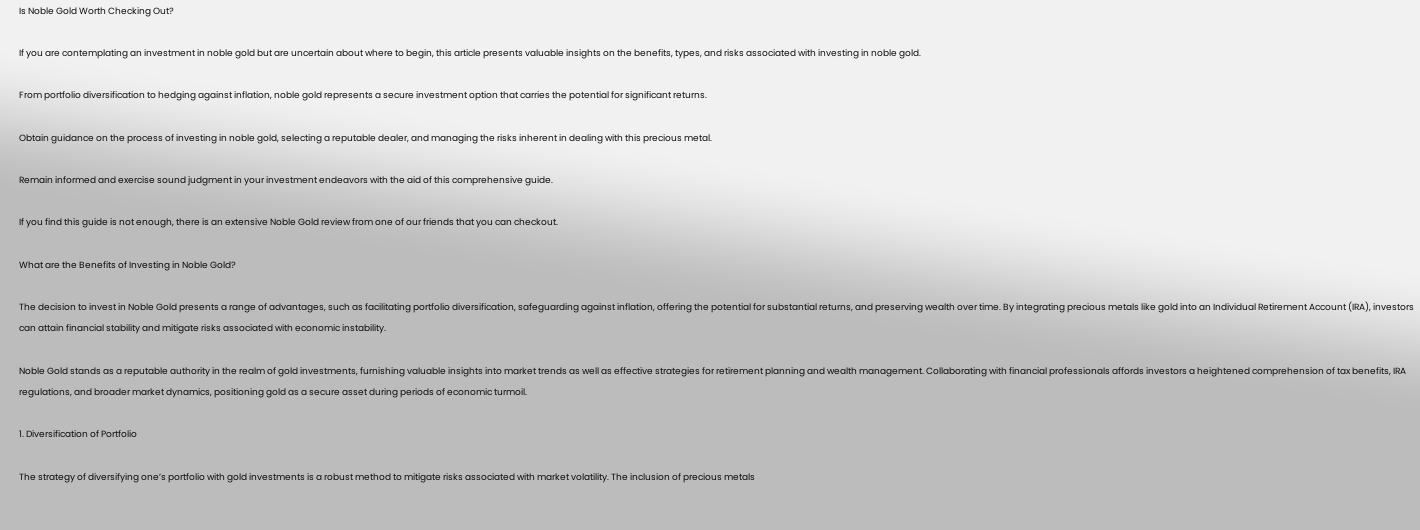Is Noble Gold Worth Checking Out?

If you are contemplating an investment in noble gold but are uncertain about where to begin, this article presents valuable insights on the benefits, types, and risks associated with investing in noble gold.

From portfolio diversification to hedging against inflation, noble gold represents a secure investment option that carries the potential for significant returns.

Obtain guidance on the process of investing in noble gold, selecting a reputable dealer, and managing the risks inherent in dealing with this precious metal.

Remain informed and exercise sound judgment in your investment endeavors with the aid of this comprehensive guide.

If you find this guide is not enough, there is an extensive Noble Gold review from one of our friends that you can checkout.

What are the Benefits of Investing in Noble Gold?

The decision to invest in Noble Gold presents a range of advantages, such as facilitating portfolio diversification, safeguarding against inflation, offering the potential for substantial returns, and preserving wealth over time. By integrating precious metals like gold into an Individual Retirement Account (IRA), investors can attain financial stability and mitigate risks associated with economic instability.

Noble Gold stands as a reputable authority in the realm of gold investments, furnishing valuable insights into market trends as well as effective strategies for retirement planning and wealth management. Collaborating with financial professionals affords investors a heightened comprehension of tax benefits, IRA regulations, and broader market dynamics, positioning gold as a secure asset during periods of economic turmoil.

1. Diversification of Portfolio

The strategy of diversifying one’s portfolio with gold investments is a robust method to mitigate risks associated with market volatility. The inclusion of precious metals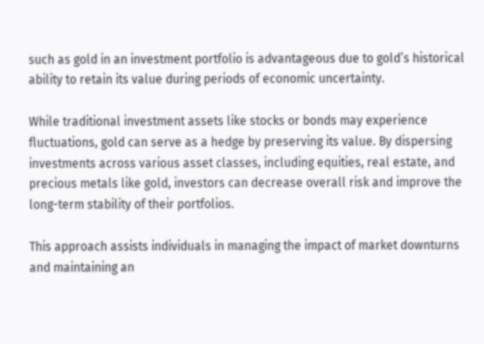such as gold in an investment portfolio is advantageous due to gold’s historical ability to retain its value during periods of economic uncertainty.

While traditional investment assets like stocks or bonds may experience fluctuations, gold can serve as a hedge by preserving its value. By dispersing investments across various asset classes, including equities, real estate, and precious metals like gold, investors can decrease overall risk and improve the long-term stability of their portfolios.

This approach assists individuals in managing the impact of market downturns and maintaining an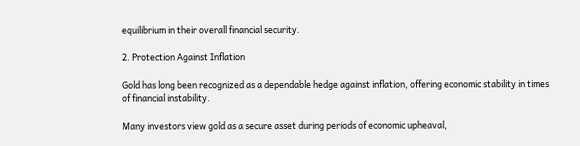equilibrium in their overall financial security.

2. Protection Against Inflation

Gold has long been recognized as a dependable hedge against inflation, offering economic stability in times of financial instability.

Many investors view gold as a secure asset during periods of economic upheaval,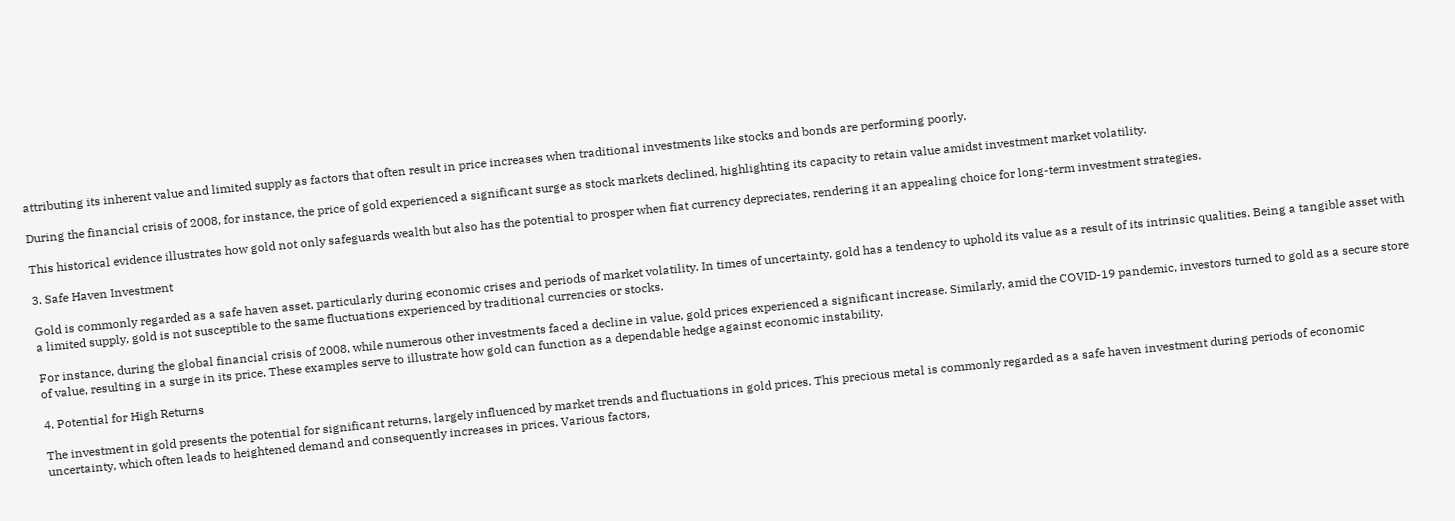attributing its inherent value and limited supply as factors that often result in price increases when traditional investments like stocks and bonds are performing poorly.

During the financial crisis of 2008, for instance, the price of gold experienced a significant surge as stock markets declined, highlighting its capacity to retain value amidst investment market volatility.

This historical evidence illustrates how gold not only safeguards wealth but also has the potential to prosper when fiat currency depreciates, rendering it an appealing choice for long-term investment strategies.

3. Safe Haven Investment

Gold is commonly regarded as a safe haven asset, particularly during economic crises and periods of market volatility. In times of uncertainty, gold has a tendency to uphold its value as a result of its intrinsic qualities. Being a tangible asset with a limited supply, gold is not susceptible to the same fluctuations experienced by traditional currencies or stocks.

For instance, during the global financial crisis of 2008, while numerous other investments faced a decline in value, gold prices experienced a significant increase. Similarly, amid the COVID-19 pandemic, investors turned to gold as a secure store of value, resulting in a surge in its price. These examples serve to illustrate how gold can function as a dependable hedge against economic instability.

4. Potential for High Returns

The investment in gold presents the potential for significant returns, largely influenced by market trends and fluctuations in gold prices. This precious metal is commonly regarded as a safe haven investment during periods of economic uncertainty, which often leads to heightened demand and consequently increases in prices. Various factors,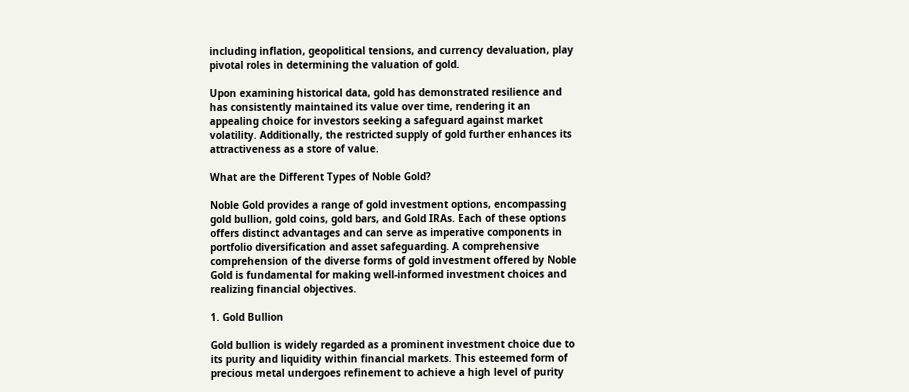including inflation, geopolitical tensions, and currency devaluation, play pivotal roles in determining the valuation of gold.

Upon examining historical data, gold has demonstrated resilience and has consistently maintained its value over time, rendering it an appealing choice for investors seeking a safeguard against market volatility. Additionally, the restricted supply of gold further enhances its attractiveness as a store of value.

What are the Different Types of Noble Gold?

Noble Gold provides a range of gold investment options, encompassing gold bullion, gold coins, gold bars, and Gold IRAs. Each of these options offers distinct advantages and can serve as imperative components in portfolio diversification and asset safeguarding. A comprehensive comprehension of the diverse forms of gold investment offered by Noble Gold is fundamental for making well-informed investment choices and realizing financial objectives.

1. Gold Bullion

Gold bullion is widely regarded as a prominent investment choice due to its purity and liquidity within financial markets. This esteemed form of precious metal undergoes refinement to achieve a high level of purity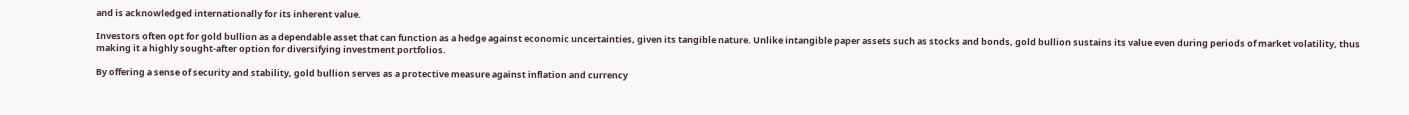and is acknowledged internationally for its inherent value.

Investors often opt for gold bullion as a dependable asset that can function as a hedge against economic uncertainties, given its tangible nature. Unlike intangible paper assets such as stocks and bonds, gold bullion sustains its value even during periods of market volatility, thus making it a highly sought-after option for diversifying investment portfolios.

By offering a sense of security and stability, gold bullion serves as a protective measure against inflation and currency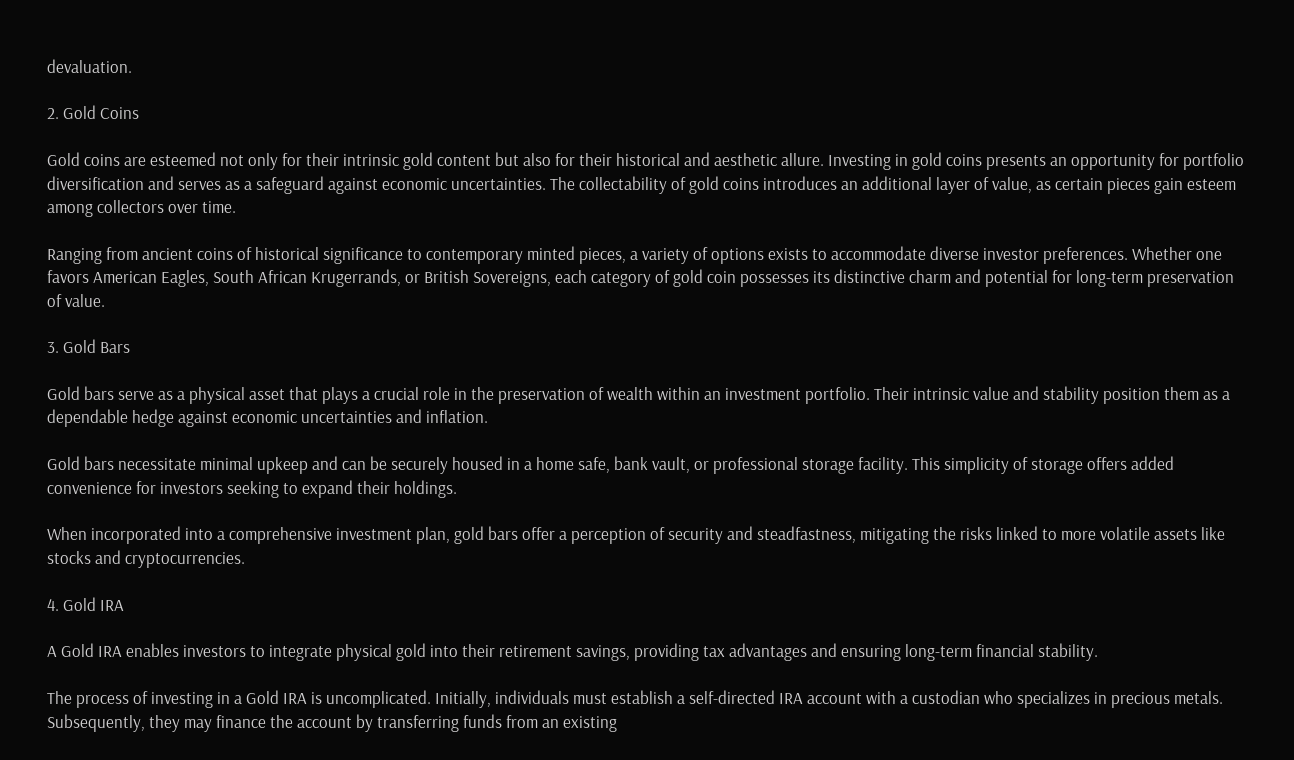devaluation.

2. Gold Coins

Gold coins are esteemed not only for their intrinsic gold content but also for their historical and aesthetic allure. Investing in gold coins presents an opportunity for portfolio diversification and serves as a safeguard against economic uncertainties. The collectability of gold coins introduces an additional layer of value, as certain pieces gain esteem among collectors over time.

Ranging from ancient coins of historical significance to contemporary minted pieces, a variety of options exists to accommodate diverse investor preferences. Whether one favors American Eagles, South African Krugerrands, or British Sovereigns, each category of gold coin possesses its distinctive charm and potential for long-term preservation of value.

3. Gold Bars

Gold bars serve as a physical asset that plays a crucial role in the preservation of wealth within an investment portfolio. Their intrinsic value and stability position them as a dependable hedge against economic uncertainties and inflation.

Gold bars necessitate minimal upkeep and can be securely housed in a home safe, bank vault, or professional storage facility. This simplicity of storage offers added convenience for investors seeking to expand their holdings.

When incorporated into a comprehensive investment plan, gold bars offer a perception of security and steadfastness, mitigating the risks linked to more volatile assets like stocks and cryptocurrencies.

4. Gold IRA

A Gold IRA enables investors to integrate physical gold into their retirement savings, providing tax advantages and ensuring long-term financial stability.

The process of investing in a Gold IRA is uncomplicated. Initially, individuals must establish a self-directed IRA account with a custodian who specializes in precious metals. Subsequently, they may finance the account by transferring funds from an existing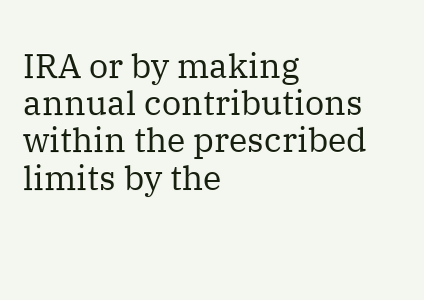IRA or by making annual contributions within the prescribed limits by the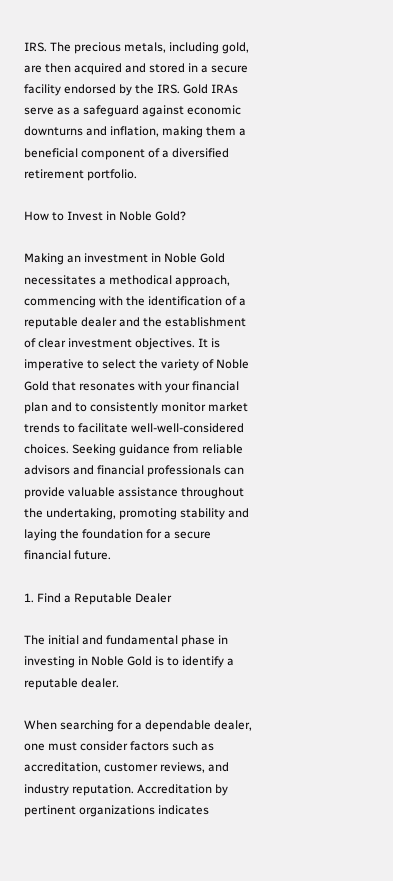IRS. The precious metals, including gold, are then acquired and stored in a secure facility endorsed by the IRS. Gold IRAs serve as a safeguard against economic downturns and inflation, making them a beneficial component of a diversified retirement portfolio.

How to Invest in Noble Gold?

Making an investment in Noble Gold necessitates a methodical approach, commencing with the identification of a reputable dealer and the establishment of clear investment objectives. It is imperative to select the variety of Noble Gold that resonates with your financial plan and to consistently monitor market trends to facilitate well-well-considered choices. Seeking guidance from reliable advisors and financial professionals can provide valuable assistance throughout the undertaking, promoting stability and laying the foundation for a secure financial future.

1. Find a Reputable Dealer

The initial and fundamental phase in investing in Noble Gold is to identify a reputable dealer.

When searching for a dependable dealer, one must consider factors such as accreditation, customer reviews, and industry reputation. Accreditation by pertinent organizations indicates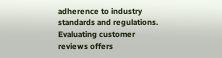adherence to industry standards and regulations. Evaluating customer reviews offers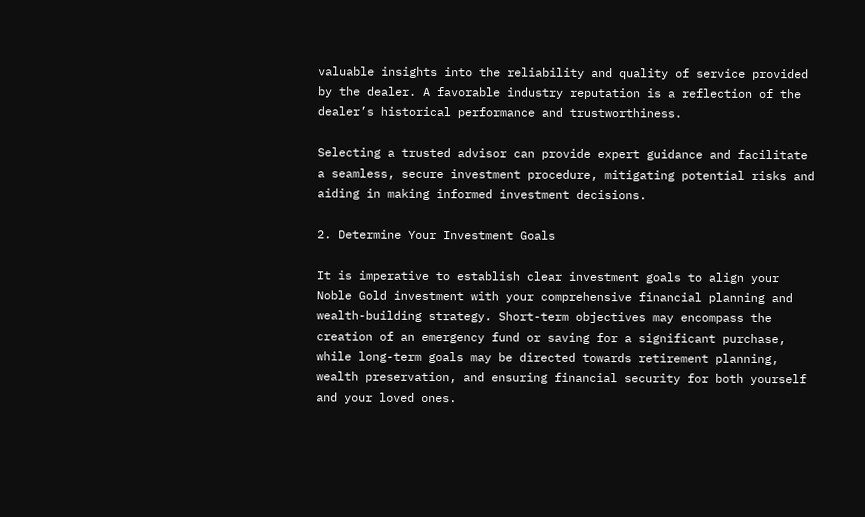valuable insights into the reliability and quality of service provided by the dealer. A favorable industry reputation is a reflection of the dealer’s historical performance and trustworthiness.

Selecting a trusted advisor can provide expert guidance and facilitate a seamless, secure investment procedure, mitigating potential risks and aiding in making informed investment decisions.

2. Determine Your Investment Goals

It is imperative to establish clear investment goals to align your Noble Gold investment with your comprehensive financial planning and wealth-building strategy. Short-term objectives may encompass the creation of an emergency fund or saving for a significant purchase, while long-term goals may be directed towards retirement planning, wealth preservation, and ensuring financial security for both yourself and your loved ones.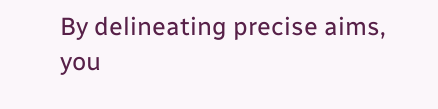By delineating precise aims, you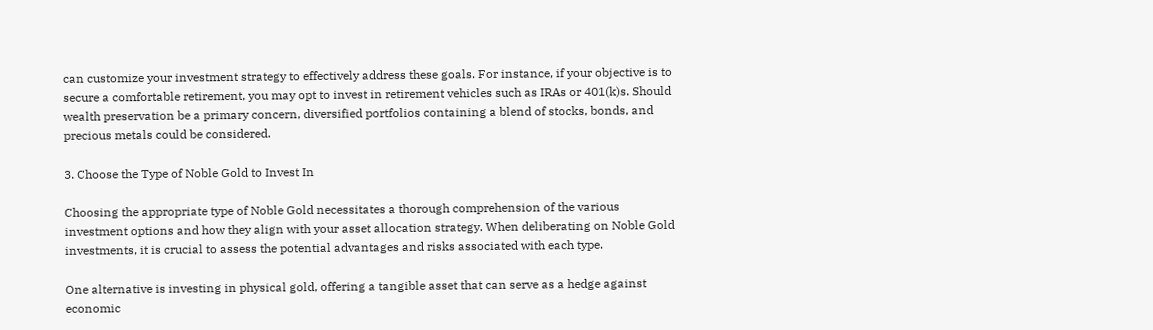can customize your investment strategy to effectively address these goals. For instance, if your objective is to secure a comfortable retirement, you may opt to invest in retirement vehicles such as IRAs or 401(k)s. Should wealth preservation be a primary concern, diversified portfolios containing a blend of stocks, bonds, and precious metals could be considered.

3. Choose the Type of Noble Gold to Invest In

Choosing the appropriate type of Noble Gold necessitates a thorough comprehension of the various investment options and how they align with your asset allocation strategy. When deliberating on Noble Gold investments, it is crucial to assess the potential advantages and risks associated with each type.

One alternative is investing in physical gold, offering a tangible asset that can serve as a hedge against economic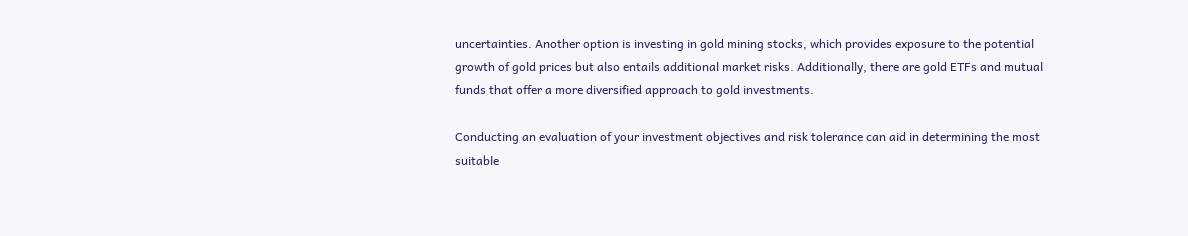uncertainties. Another option is investing in gold mining stocks, which provides exposure to the potential growth of gold prices but also entails additional market risks. Additionally, there are gold ETFs and mutual funds that offer a more diversified approach to gold investments.

Conducting an evaluation of your investment objectives and risk tolerance can aid in determining the most suitable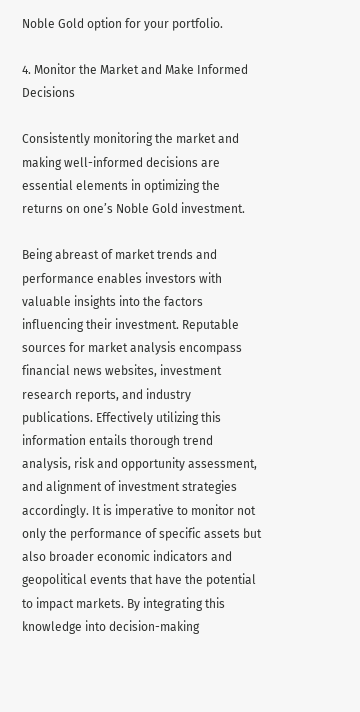Noble Gold option for your portfolio.

4. Monitor the Market and Make Informed Decisions

Consistently monitoring the market and making well-informed decisions are essential elements in optimizing the returns on one’s Noble Gold investment.

Being abreast of market trends and performance enables investors with valuable insights into the factors influencing their investment. Reputable sources for market analysis encompass financial news websites, investment research reports, and industry publications. Effectively utilizing this information entails thorough trend analysis, risk and opportunity assessment, and alignment of investment strategies accordingly. It is imperative to monitor not only the performance of specific assets but also broader economic indicators and geopolitical events that have the potential to impact markets. By integrating this knowledge into decision-making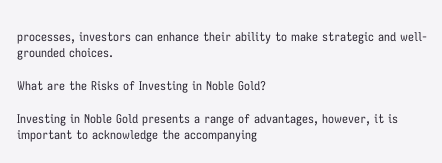processes, investors can enhance their ability to make strategic and well-grounded choices.

What are the Risks of Investing in Noble Gold?

Investing in Noble Gold presents a range of advantages, however, it is important to acknowledge the accompanying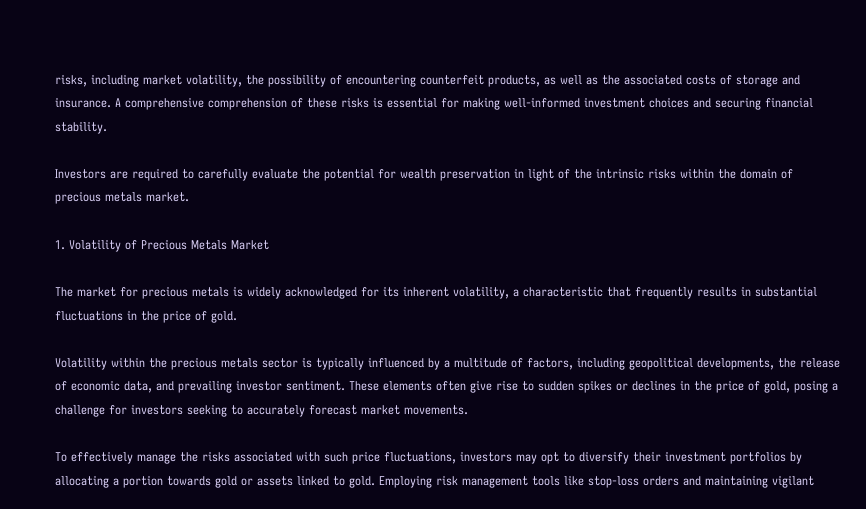risks, including market volatility, the possibility of encountering counterfeit products, as well as the associated costs of storage and insurance. A comprehensive comprehension of these risks is essential for making well-informed investment choices and securing financial stability.

Investors are required to carefully evaluate the potential for wealth preservation in light of the intrinsic risks within the domain of precious metals market.

1. Volatility of Precious Metals Market

The market for precious metals is widely acknowledged for its inherent volatility, a characteristic that frequently results in substantial fluctuations in the price of gold.

Volatility within the precious metals sector is typically influenced by a multitude of factors, including geopolitical developments, the release of economic data, and prevailing investor sentiment. These elements often give rise to sudden spikes or declines in the price of gold, posing a challenge for investors seeking to accurately forecast market movements.

To effectively manage the risks associated with such price fluctuations, investors may opt to diversify their investment portfolios by allocating a portion towards gold or assets linked to gold. Employing risk management tools like stop-loss orders and maintaining vigilant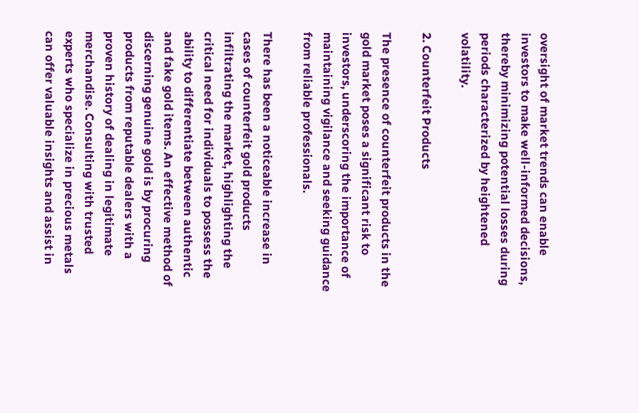oversight of market trends can enable investors to make well-informed decisions, thereby minimizing potential losses during periods characterized by heightened volatility.

2. Counterfeit Products

The presence of counterfeit products in the gold market poses a significant risk to investors, underscoring the importance of maintaining vigilance and seeking guidance from reliable professionals.

There has been a noticeable increase in cases of counterfeit gold products infiltrating the market, highlighting the critical need for individuals to possess the ability to differentiate between authentic and fake gold items. An effective method of discerning genuine gold is by procuring products from reputable dealers with a proven history of dealing in legitimate merchandise. Consulting with trusted experts who specialize in precious metals can offer valuable insights and assist in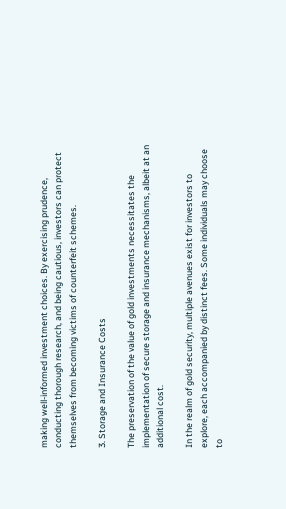making well-informed investment choices. By exercising prudence, conducting thorough research, and being cautious, investors can protect themselves from becoming victims of counterfeit schemes.

3. Storage and Insurance Costs

The preservation of the value of gold investments necessitates the implementation of secure storage and insurance mechanisms, albeit at an additional cost.

In the realm of gold security, multiple avenues exist for investors to explore, each accompanied by distinct fees. Some individuals may choose to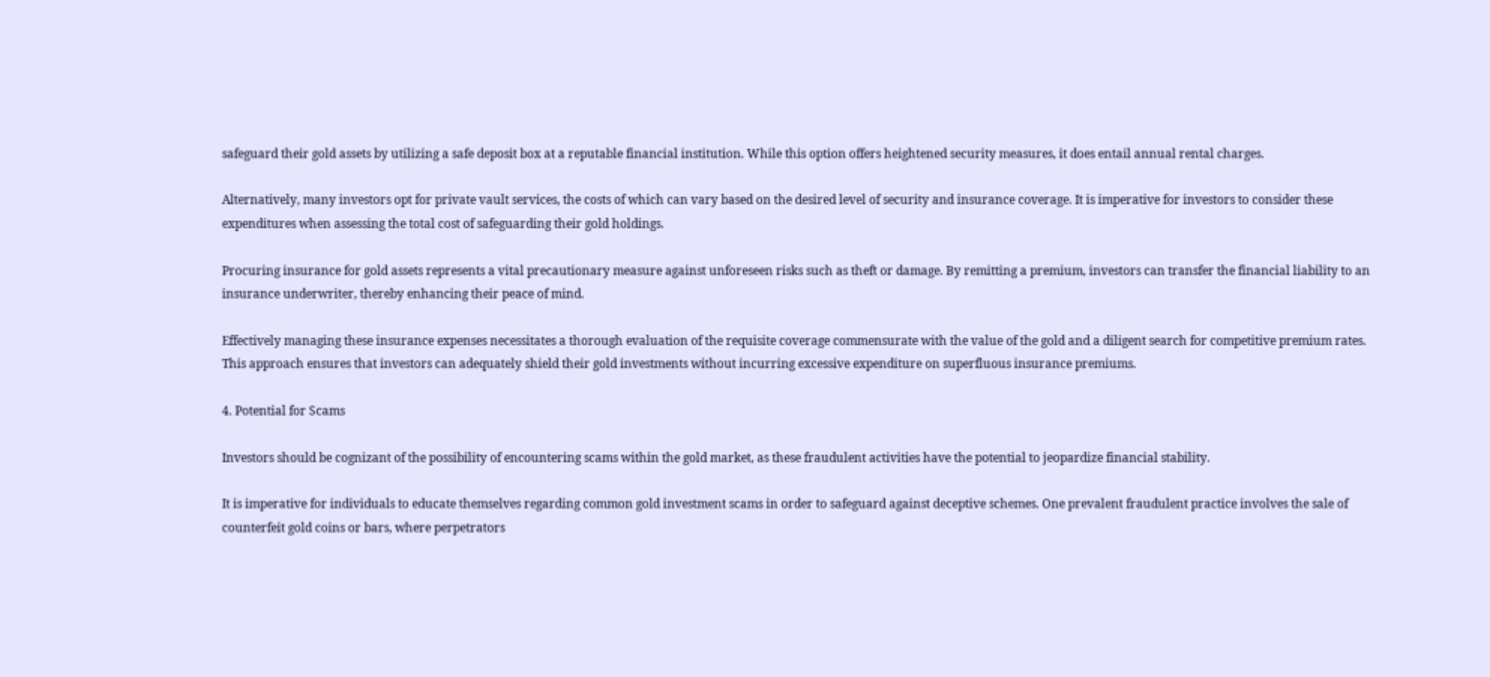safeguard their gold assets by utilizing a safe deposit box at a reputable financial institution. While this option offers heightened security measures, it does entail annual rental charges.

Alternatively, many investors opt for private vault services, the costs of which can vary based on the desired level of security and insurance coverage. It is imperative for investors to consider these expenditures when assessing the total cost of safeguarding their gold holdings.

Procuring insurance for gold assets represents a vital precautionary measure against unforeseen risks such as theft or damage. By remitting a premium, investors can transfer the financial liability to an insurance underwriter, thereby enhancing their peace of mind.

Effectively managing these insurance expenses necessitates a thorough evaluation of the requisite coverage commensurate with the value of the gold and a diligent search for competitive premium rates. This approach ensures that investors can adequately shield their gold investments without incurring excessive expenditure on superfluous insurance premiums.

4. Potential for Scams

Investors should be cognizant of the possibility of encountering scams within the gold market, as these fraudulent activities have the potential to jeopardize financial stability.

It is imperative for individuals to educate themselves regarding common gold investment scams in order to safeguard against deceptive schemes. One prevalent fraudulent practice involves the sale of counterfeit gold coins or bars, where perpetrators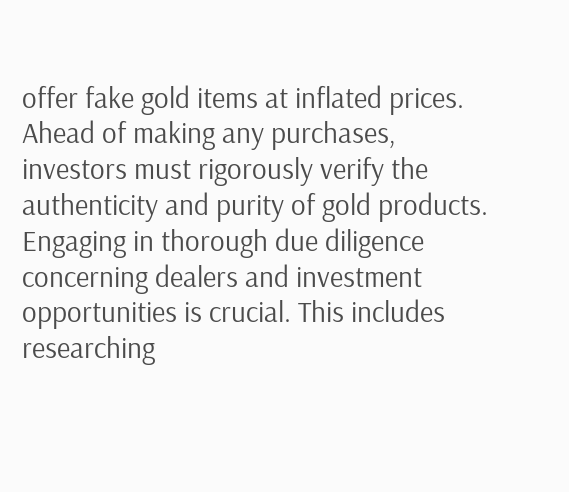offer fake gold items at inflated prices. Ahead of making any purchases, investors must rigorously verify the authenticity and purity of gold products. Engaging in thorough due diligence concerning dealers and investment opportunities is crucial. This includes researching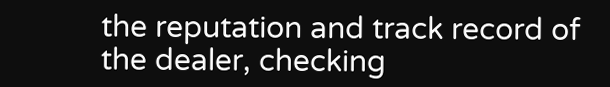the reputation and track record of the dealer, checking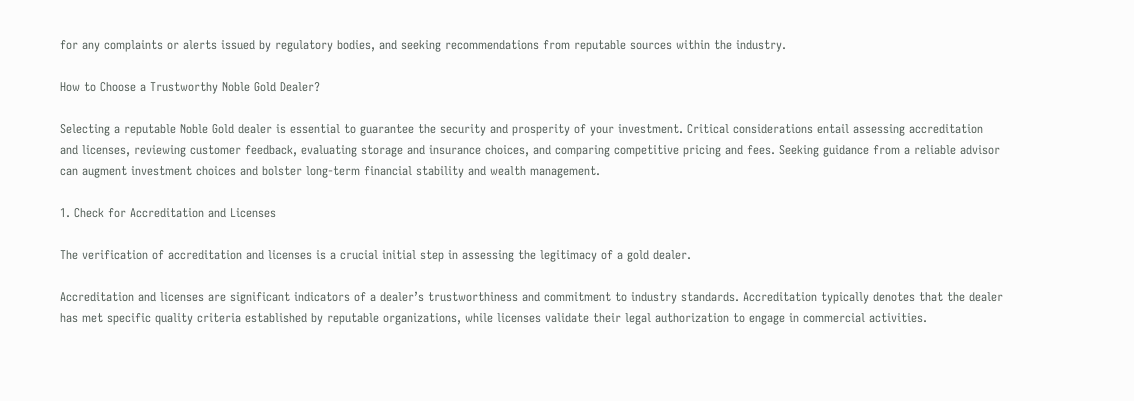for any complaints or alerts issued by regulatory bodies, and seeking recommendations from reputable sources within the industry.

How to Choose a Trustworthy Noble Gold Dealer?

Selecting a reputable Noble Gold dealer is essential to guarantee the security and prosperity of your investment. Critical considerations entail assessing accreditation and licenses, reviewing customer feedback, evaluating storage and insurance choices, and comparing competitive pricing and fees. Seeking guidance from a reliable advisor can augment investment choices and bolster long-term financial stability and wealth management.

1. Check for Accreditation and Licenses

The verification of accreditation and licenses is a crucial initial step in assessing the legitimacy of a gold dealer.

Accreditation and licenses are significant indicators of a dealer’s trustworthiness and commitment to industry standards. Accreditation typically denotes that the dealer has met specific quality criteria established by reputable organizations, while licenses validate their legal authorization to engage in commercial activities.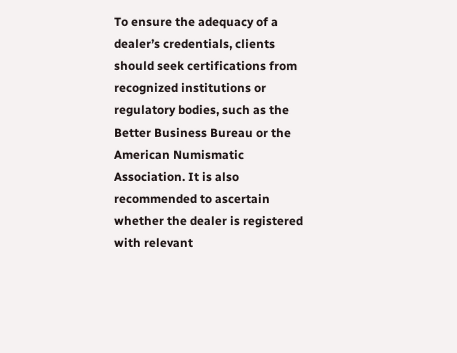To ensure the adequacy of a dealer’s credentials, clients should seek certifications from recognized institutions or regulatory bodies, such as the Better Business Bureau or the American Numismatic Association. It is also recommended to ascertain whether the dealer is registered with relevant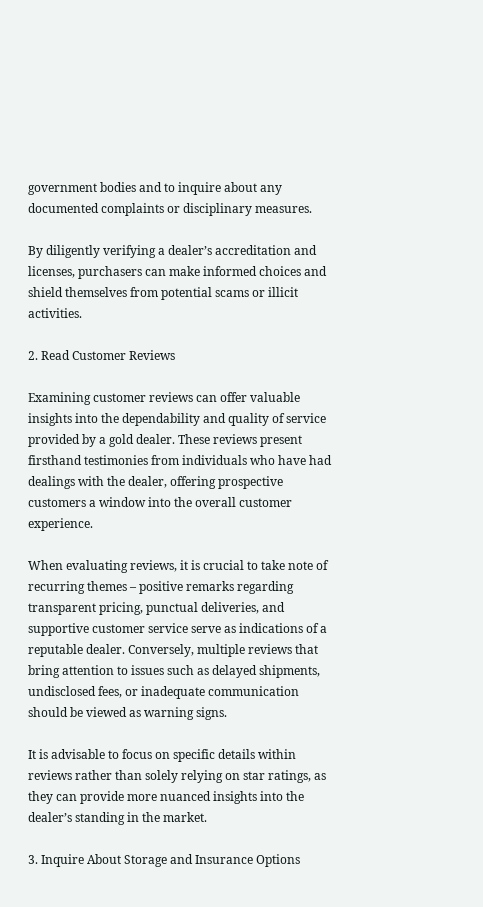government bodies and to inquire about any documented complaints or disciplinary measures.

By diligently verifying a dealer’s accreditation and licenses, purchasers can make informed choices and shield themselves from potential scams or illicit activities.

2. Read Customer Reviews

Examining customer reviews can offer valuable insights into the dependability and quality of service provided by a gold dealer. These reviews present firsthand testimonies from individuals who have had dealings with the dealer, offering prospective customers a window into the overall customer experience.

When evaluating reviews, it is crucial to take note of recurring themes – positive remarks regarding transparent pricing, punctual deliveries, and supportive customer service serve as indications of a reputable dealer. Conversely, multiple reviews that bring attention to issues such as delayed shipments, undisclosed fees, or inadequate communication should be viewed as warning signs.

It is advisable to focus on specific details within reviews rather than solely relying on star ratings, as they can provide more nuanced insights into the dealer’s standing in the market.

3. Inquire About Storage and Insurance Options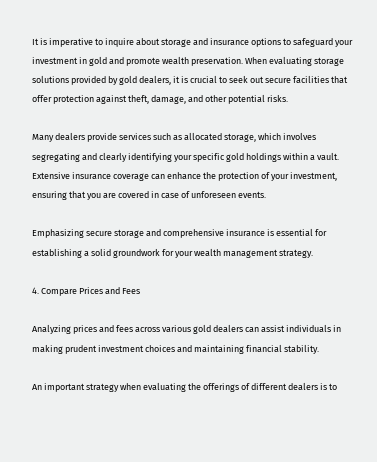It is imperative to inquire about storage and insurance options to safeguard your investment in gold and promote wealth preservation. When evaluating storage solutions provided by gold dealers, it is crucial to seek out secure facilities that offer protection against theft, damage, and other potential risks.

Many dealers provide services such as allocated storage, which involves segregating and clearly identifying your specific gold holdings within a vault. Extensive insurance coverage can enhance the protection of your investment, ensuring that you are covered in case of unforeseen events.

Emphasizing secure storage and comprehensive insurance is essential for establishing a solid groundwork for your wealth management strategy.

4. Compare Prices and Fees

Analyzing prices and fees across various gold dealers can assist individuals in making prudent investment choices and maintaining financial stability.

An important strategy when evaluating the offerings of different dealers is to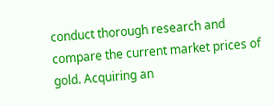conduct thorough research and compare the current market prices of gold. Acquiring an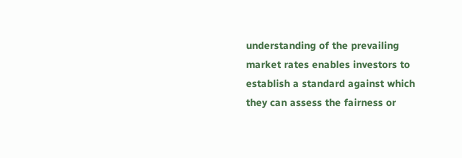understanding of the prevailing market rates enables investors to establish a standard against which they can assess the fairness or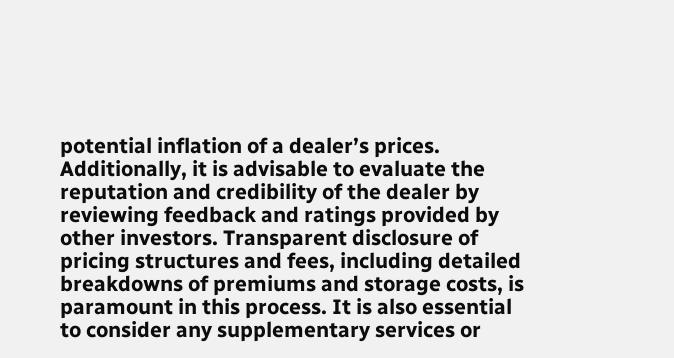potential inflation of a dealer’s prices. Additionally, it is advisable to evaluate the reputation and credibility of the dealer by reviewing feedback and ratings provided by other investors. Transparent disclosure of pricing structures and fees, including detailed breakdowns of premiums and storage costs, is paramount in this process. It is also essential to consider any supplementary services or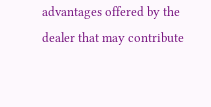advantages offered by the dealer that may contribute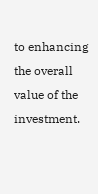to enhancing the overall value of the investment.